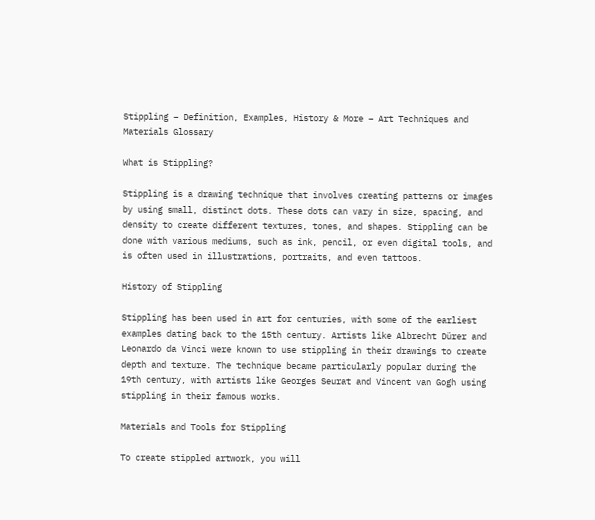Stippling – Definition, Examples, History & More – Art Techniques and Materials Glossary

What is Stippling?

Stippling is a drawing technique that involves creating patterns or images by using small, distinct dots. These dots can vary in size, spacing, and density to create different textures, tones, and shapes. Stippling can be done with various mediums, such as ink, pencil, or even digital tools, and is often used in illustrations, portraits, and even tattoos.

History of Stippling

Stippling has been used in art for centuries, with some of the earliest examples dating back to the 15th century. Artists like Albrecht Dürer and Leonardo da Vinci were known to use stippling in their drawings to create depth and texture. The technique became particularly popular during the 19th century, with artists like Georges Seurat and Vincent van Gogh using stippling in their famous works.

Materials and Tools for Stippling

To create stippled artwork, you will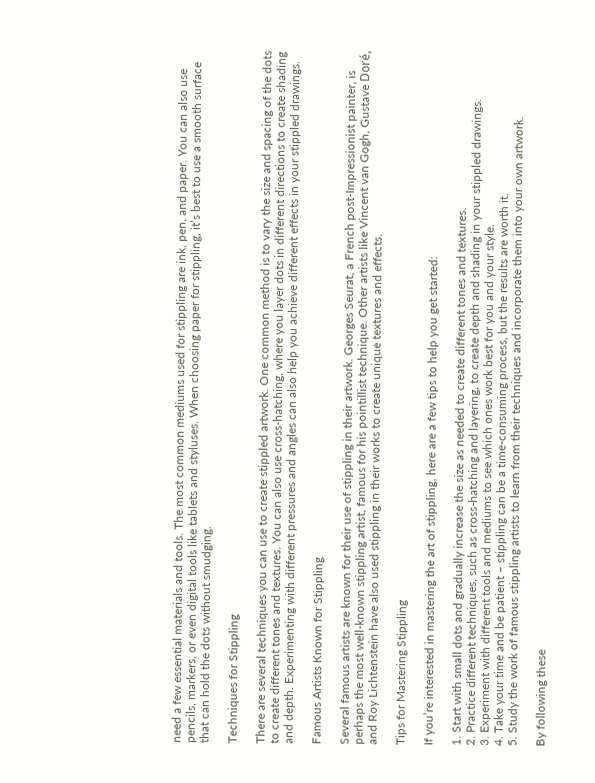need a few essential materials and tools. The most common mediums used for stippling are ink, pen, and paper. You can also use pencils, markers, or even digital tools like tablets and styluses. When choosing paper for stippling, it’s best to use a smooth surface that can hold the dots without smudging.

Techniques for Stippling

There are several techniques you can use to create stippled artwork. One common method is to vary the size and spacing of the dots to create different tones and textures. You can also use cross-hatching, where you layer dots in different directions to create shading and depth. Experimenting with different pressures and angles can also help you achieve different effects in your stippled drawings.

Famous Artists Known for Stippling

Several famous artists are known for their use of stippling in their artwork. Georges Seurat, a French post-Impressionist painter, is perhaps the most well-known stippling artist, famous for his pointillist technique. Other artists like Vincent van Gogh, Gustave Doré, and Roy Lichtenstein have also used stippling in their works to create unique textures and effects.

Tips for Mastering Stippling

If you’re interested in mastering the art of stippling, here are a few tips to help you get started:

1. Start with small dots and gradually increase the size as needed to create different tones and textures.
2. Practice different techniques, such as cross-hatching and layering, to create depth and shading in your stippled drawings.
3. Experiment with different tools and mediums to see which ones work best for you and your style.
4. Take your time and be patient – stippling can be a time-consuming process, but the results are worth it.
5. Study the work of famous stippling artists to learn from their techniques and incorporate them into your own artwork.

By following these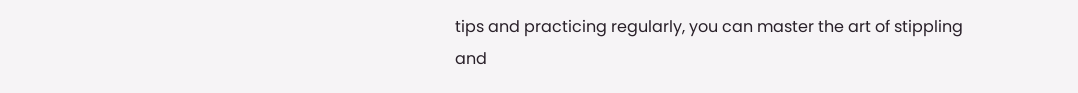tips and practicing regularly, you can master the art of stippling and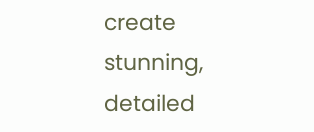create stunning, detailed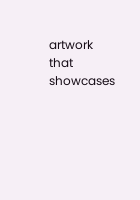artwork that showcases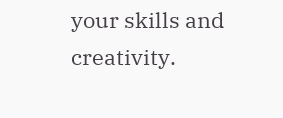your skills and creativity.